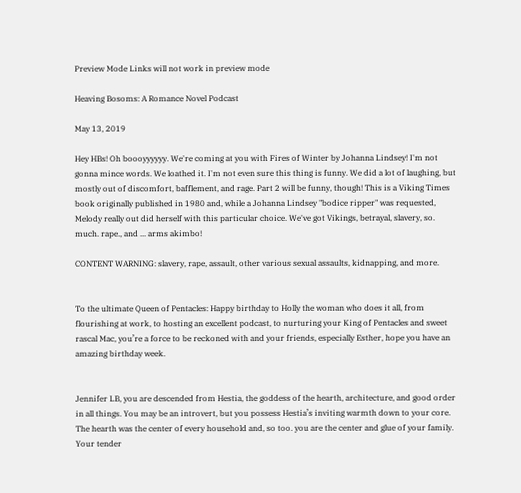Preview Mode Links will not work in preview mode

Heaving Bosoms: A Romance Novel Podcast

May 13, 2019

Hey HBs! Oh boooyyyyyy. We're coming at you with Fires of Winter by Johanna Lindsey! I'm not gonna mince words. We loathed it. I'm not even sure this thing is funny. We did a lot of laughing, but mostly out of discomfort, bafflement, and rage. Part 2 will be funny, though! This is a Viking Times book originally published in 1980 and, while a Johanna Lindsey "bodice ripper" was requested, Melody really out did herself with this particular choice. We've got Vikings, betrayal, slavery, so. much. rape., and ... arms akimbo!

CONTENT WARNING: slavery, rape, assault, other various sexual assaults, kidnapping, and more.


To the ultimate Queen of Pentacles: Happy birthday to Holly the woman who does it all, from flourishing at work, to hosting an excellent podcast, to nurturing your King of Pentacles and sweet rascal Mac, you’re a force to be reckoned with and your friends, especially Esther, hope you have an amazing birthday week.


Jennifer LB, you are descended from Hestia, the goddess of the hearth, architecture, and good order in all things. You may be an introvert, but you possess Hestia’s inviting warmth down to your core. The hearth was the center of every household and, so too. you are the center and glue of your family. Your tender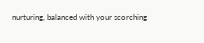nurturing, balanced with your scorching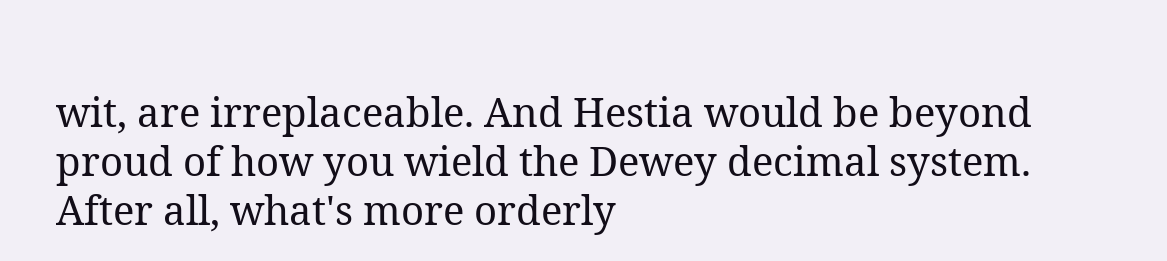wit, are irreplaceable. And Hestia would be beyond proud of how you wield the Dewey decimal system. After all, what's more orderly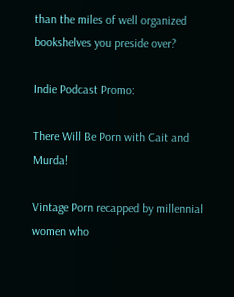than the miles of well organized bookshelves you preside over?

Indie Podcast Promo:

There Will Be Porn with Cait and Murda!

Vintage Porn recapped by millennial women who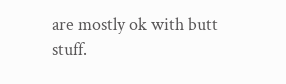are mostly ok with butt stuff.